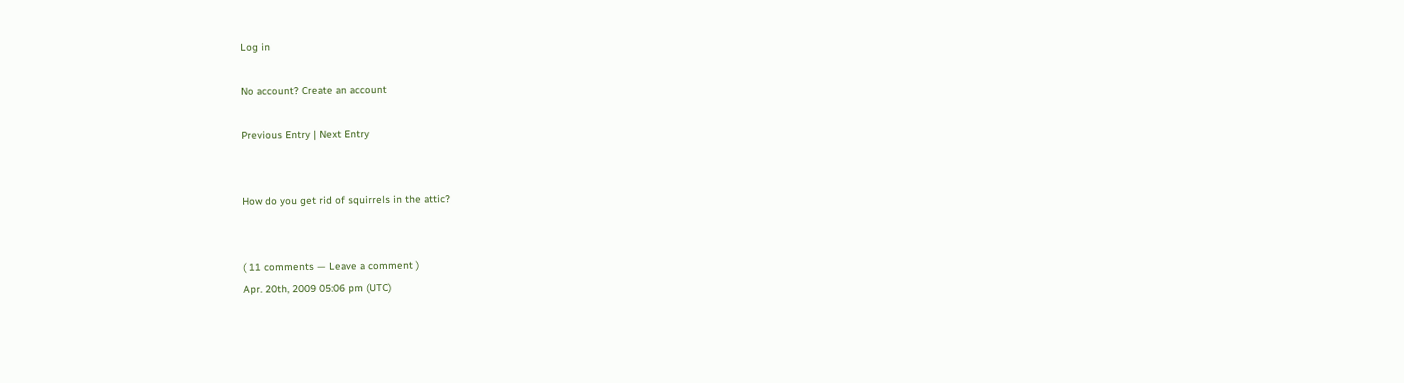Log in

No account? Create an account

Previous Entry | Next Entry


How do you get rid of squirrels in the attic?


( 11 comments — Leave a comment )
Apr. 20th, 2009 05:06 pm (UTC)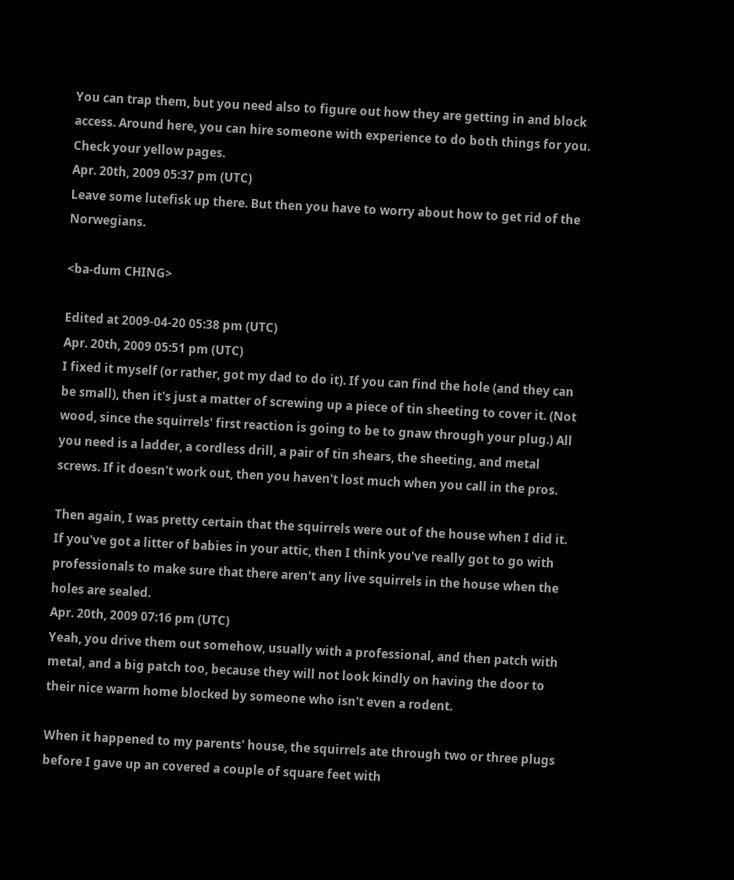You can trap them, but you need also to figure out how they are getting in and block access. Around here, you can hire someone with experience to do both things for you. Check your yellow pages.
Apr. 20th, 2009 05:37 pm (UTC)
Leave some lutefisk up there. But then you have to worry about how to get rid of the Norwegians.

<ba-dum CHING>

Edited at 2009-04-20 05:38 pm (UTC)
Apr. 20th, 2009 05:51 pm (UTC)
I fixed it myself (or rather, got my dad to do it). If you can find the hole (and they can be small), then it's just a matter of screwing up a piece of tin sheeting to cover it. (Not wood, since the squirrels' first reaction is going to be to gnaw through your plug.) All you need is a ladder, a cordless drill, a pair of tin shears, the sheeting, and metal screws. If it doesn't work out, then you haven't lost much when you call in the pros.

Then again, I was pretty certain that the squirrels were out of the house when I did it. If you've got a litter of babies in your attic, then I think you've really got to go with professionals to make sure that there aren't any live squirrels in the house when the holes are sealed.
Apr. 20th, 2009 07:16 pm (UTC)
Yeah, you drive them out somehow, usually with a professional, and then patch with metal, and a big patch too, because they will not look kindly on having the door to their nice warm home blocked by someone who isn't even a rodent.

When it happened to my parents' house, the squirrels ate through two or three plugs before I gave up an covered a couple of square feet with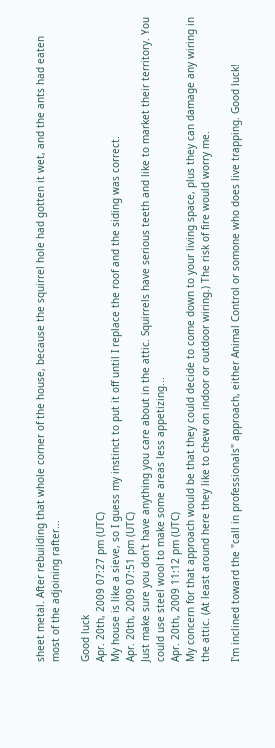sheet metal. After rebuilding that whole corner of the house, because the squirrel hole had gotten it wet, and the ants had eaten most of the adjoining rafter...

Good luck
Apr. 20th, 2009 07:27 pm (UTC)
My house is like a sieve, so I guess my instinct to put it off until I replace the roof and the siding was correct.
Apr. 20th, 2009 07:51 pm (UTC)
Just make sure you don't have anything you care about in the attic. Squirrels have serious teeth and like to market their territory. You could use steel wool to make some areas less appetizing...
Apr. 20th, 2009 11:12 pm (UTC)
My concern for that approach would be that they could decide to come down to your living space, plus they can damage any wiring in the attic. (At least around here they like to chew on indoor or outdoor wiring.) The risk of fire would worry me.

I'm inclined toward the "call in professionals" approach, either Animal Control or somone who does live trapping. Good luck!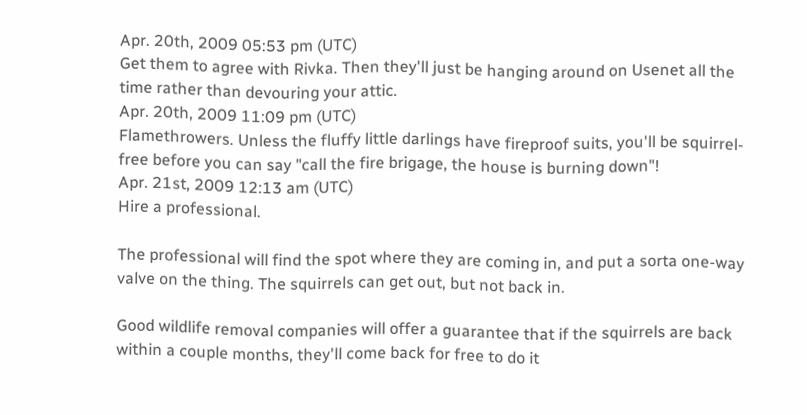Apr. 20th, 2009 05:53 pm (UTC)
Get them to agree with Rivka. Then they'll just be hanging around on Usenet all the time rather than devouring your attic.
Apr. 20th, 2009 11:09 pm (UTC)
Flamethrowers. Unless the fluffy little darlings have fireproof suits, you'll be squirrel-free before you can say "call the fire brigage, the house is burning down"!
Apr. 21st, 2009 12:13 am (UTC)
Hire a professional.

The professional will find the spot where they are coming in, and put a sorta one-way valve on the thing. The squirrels can get out, but not back in.

Good wildlife removal companies will offer a guarantee that if the squirrels are back within a couple months, they'll come back for free to do it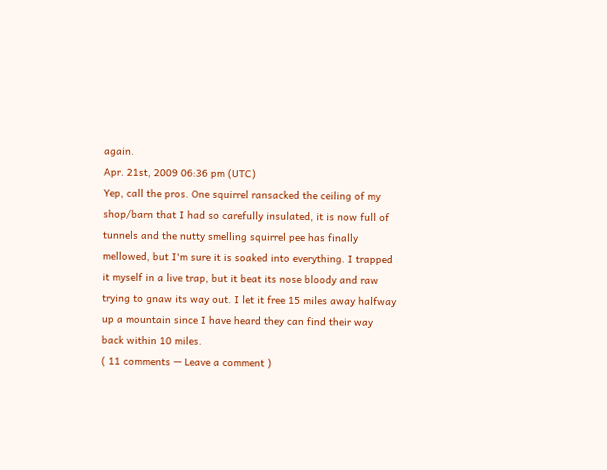again.
Apr. 21st, 2009 06:36 pm (UTC)
Yep, call the pros. One squirrel ransacked the ceiling of my shop/barn that I had so carefully insulated, it is now full of tunnels and the nutty smelling squirrel pee has finally mellowed, but I'm sure it is soaked into everything. I trapped it myself in a live trap, but it beat its nose bloody and raw trying to gnaw its way out. I let it free 15 miles away halfway up a mountain since I have heard they can find their way back within 10 miles.
( 11 comments — Leave a comment )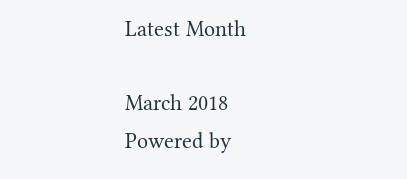Latest Month

March 2018
Powered by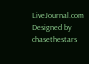LiveJournal.com
Designed by chasethestars